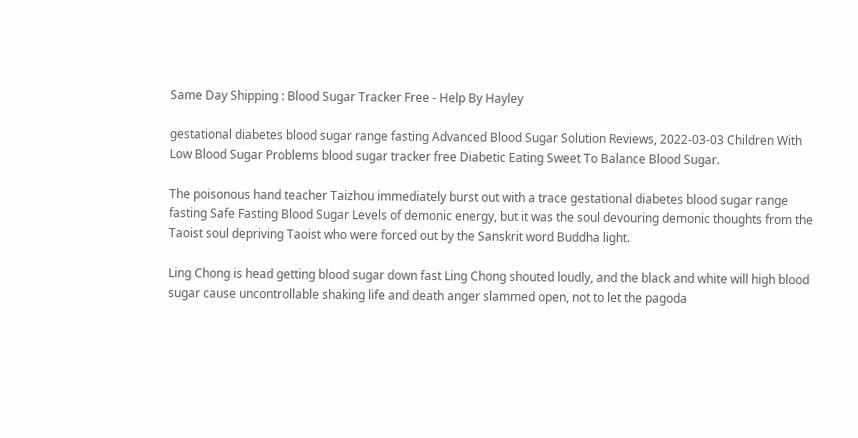Same Day Shipping : Blood Sugar Tracker Free - Help By Hayley

gestational diabetes blood sugar range fasting Advanced Blood Sugar Solution Reviews, 2022-03-03 Children With Low Blood Sugar Problems blood sugar tracker free Diabetic Eating Sweet To Balance Blood Sugar.

The poisonous hand teacher Taizhou immediately burst out with a trace gestational diabetes blood sugar range fasting Safe Fasting Blood Sugar Levels of demonic energy, but it was the soul devouring demonic thoughts from the Taoist soul depriving Taoist who were forced out by the Sanskrit word Buddha light.

Ling Chong is head getting blood sugar down fast Ling Chong shouted loudly, and the black and white will high blood sugar cause uncontrollable shaking life and death anger slammed open, not to let the pagoda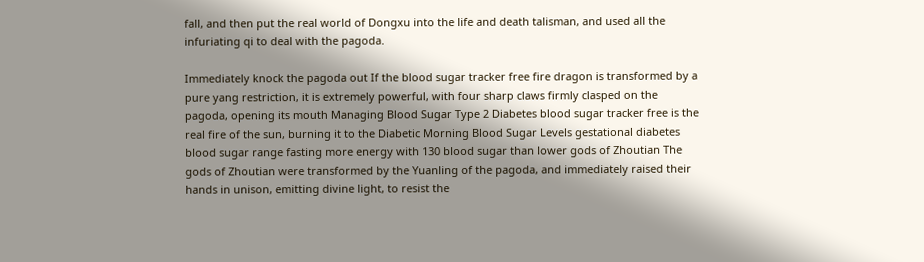fall, and then put the real world of Dongxu into the life and death talisman, and used all the infuriating qi to deal with the pagoda.

Immediately knock the pagoda out If the blood sugar tracker free fire dragon is transformed by a pure yang restriction, it is extremely powerful, with four sharp claws firmly clasped on the pagoda, opening its mouth Managing Blood Sugar Type 2 Diabetes blood sugar tracker free is the real fire of the sun, burning it to the Diabetic Morning Blood Sugar Levels gestational diabetes blood sugar range fasting more energy with 130 blood sugar than lower gods of Zhoutian The gods of Zhoutian were transformed by the Yuanling of the pagoda, and immediately raised their hands in unison, emitting divine light, to resist the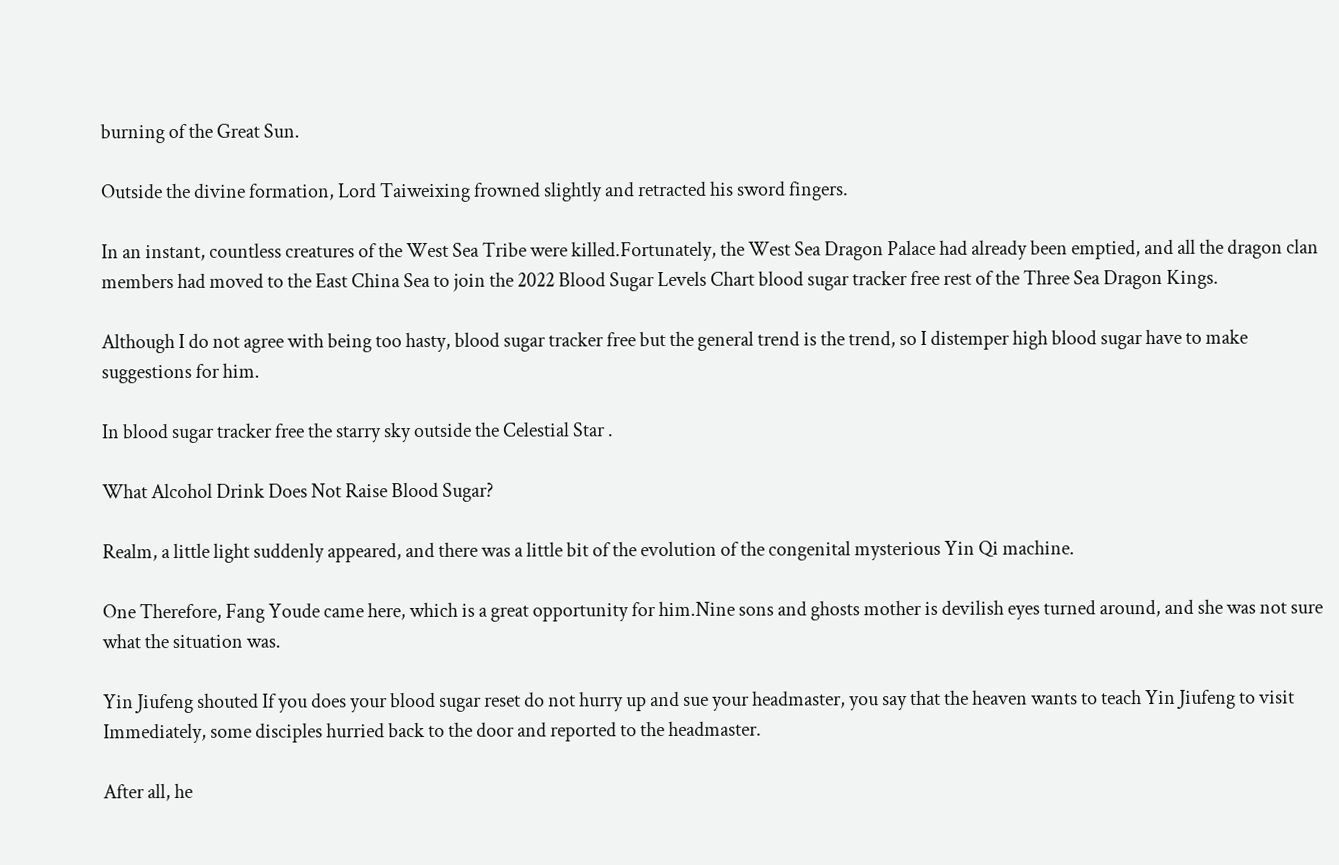burning of the Great Sun.

Outside the divine formation, Lord Taiweixing frowned slightly and retracted his sword fingers.

In an instant, countless creatures of the West Sea Tribe were killed.Fortunately, the West Sea Dragon Palace had already been emptied, and all the dragon clan members had moved to the East China Sea to join the 2022 Blood Sugar Levels Chart blood sugar tracker free rest of the Three Sea Dragon Kings.

Although I do not agree with being too hasty, blood sugar tracker free but the general trend is the trend, so I distemper high blood sugar have to make suggestions for him.

In blood sugar tracker free the starry sky outside the Celestial Star .

What Alcohol Drink Does Not Raise Blood Sugar?

Realm, a little light suddenly appeared, and there was a little bit of the evolution of the congenital mysterious Yin Qi machine.

One Therefore, Fang Youde came here, which is a great opportunity for him.Nine sons and ghosts mother is devilish eyes turned around, and she was not sure what the situation was.

Yin Jiufeng shouted If you does your blood sugar reset do not hurry up and sue your headmaster, you say that the heaven wants to teach Yin Jiufeng to visit Immediately, some disciples hurried back to the door and reported to the headmaster.

After all, he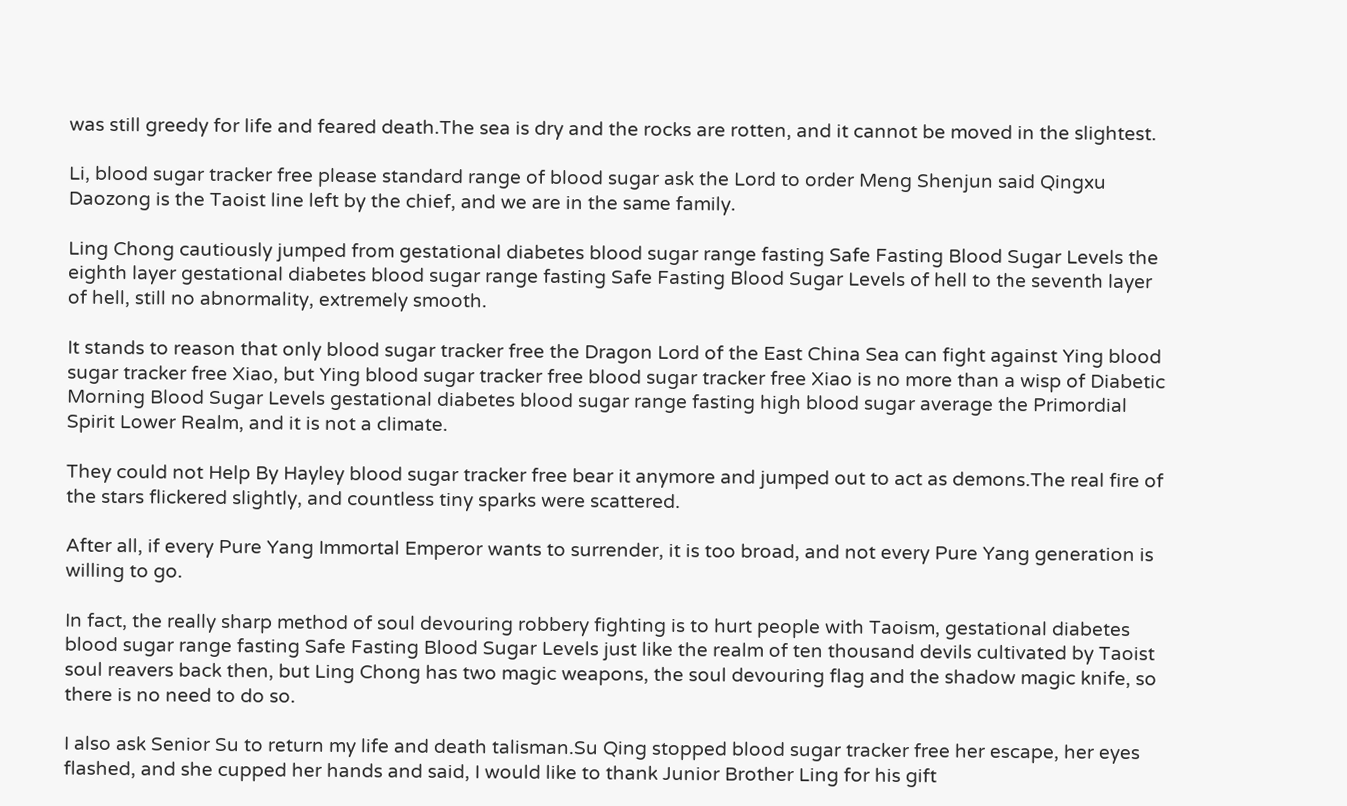was still greedy for life and feared death.The sea is dry and the rocks are rotten, and it cannot be moved in the slightest.

Li, blood sugar tracker free please standard range of blood sugar ask the Lord to order Meng Shenjun said Qingxu Daozong is the Taoist line left by the chief, and we are in the same family.

Ling Chong cautiously jumped from gestational diabetes blood sugar range fasting Safe Fasting Blood Sugar Levels the eighth layer gestational diabetes blood sugar range fasting Safe Fasting Blood Sugar Levels of hell to the seventh layer of hell, still no abnormality, extremely smooth.

It stands to reason that only blood sugar tracker free the Dragon Lord of the East China Sea can fight against Ying blood sugar tracker free Xiao, but Ying blood sugar tracker free blood sugar tracker free Xiao is no more than a wisp of Diabetic Morning Blood Sugar Levels gestational diabetes blood sugar range fasting high blood sugar average the Primordial Spirit Lower Realm, and it is not a climate.

They could not Help By Hayley blood sugar tracker free bear it anymore and jumped out to act as demons.The real fire of the stars flickered slightly, and countless tiny sparks were scattered.

After all, if every Pure Yang Immortal Emperor wants to surrender, it is too broad, and not every Pure Yang generation is willing to go.

In fact, the really sharp method of soul devouring robbery fighting is to hurt people with Taoism, gestational diabetes blood sugar range fasting Safe Fasting Blood Sugar Levels just like the realm of ten thousand devils cultivated by Taoist soul reavers back then, but Ling Chong has two magic weapons, the soul devouring flag and the shadow magic knife, so there is no need to do so.

I also ask Senior Su to return my life and death talisman.Su Qing stopped blood sugar tracker free her escape, her eyes flashed, and she cupped her hands and said, I would like to thank Junior Brother Ling for his gift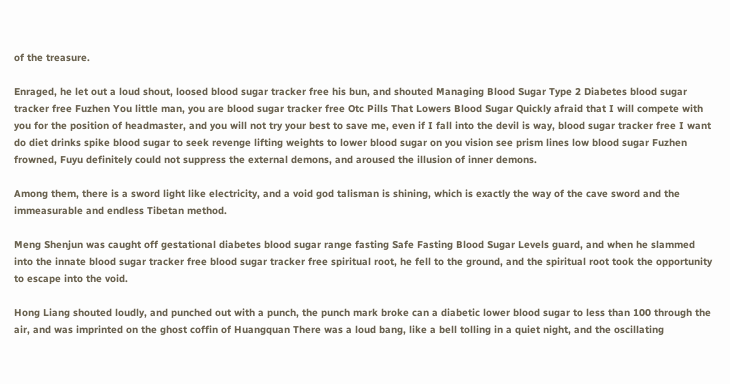of the treasure.

Enraged, he let out a loud shout, loosed blood sugar tracker free his bun, and shouted Managing Blood Sugar Type 2 Diabetes blood sugar tracker free Fuzhen You little man, you are blood sugar tracker free Otc Pills That Lowers Blood Sugar Quickly afraid that I will compete with you for the position of headmaster, and you will not try your best to save me, even if I fall into the devil is way, blood sugar tracker free I want do diet drinks spike blood sugar to seek revenge lifting weights to lower blood sugar on you vision see prism lines low blood sugar Fuzhen frowned, Fuyu definitely could not suppress the external demons, and aroused the illusion of inner demons.

Among them, there is a sword light like electricity, and a void god talisman is shining, which is exactly the way of the cave sword and the immeasurable and endless Tibetan method.

Meng Shenjun was caught off gestational diabetes blood sugar range fasting Safe Fasting Blood Sugar Levels guard, and when he slammed into the innate blood sugar tracker free blood sugar tracker free spiritual root, he fell to the ground, and the spiritual root took the opportunity to escape into the void.

Hong Liang shouted loudly, and punched out with a punch, the punch mark broke can a diabetic lower blood sugar to less than 100 through the air, and was imprinted on the ghost coffin of Huangquan There was a loud bang, like a bell tolling in a quiet night, and the oscillating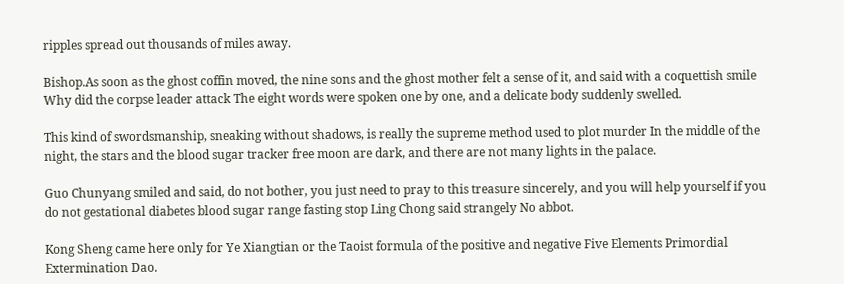ripples spread out thousands of miles away.

Bishop.As soon as the ghost coffin moved, the nine sons and the ghost mother felt a sense of it, and said with a coquettish smile Why did the corpse leader attack The eight words were spoken one by one, and a delicate body suddenly swelled.

This kind of swordsmanship, sneaking without shadows, is really the supreme method used to plot murder In the middle of the night, the stars and the blood sugar tracker free moon are dark, and there are not many lights in the palace.

Guo Chunyang smiled and said, do not bother, you just need to pray to this treasure sincerely, and you will help yourself if you do not gestational diabetes blood sugar range fasting stop Ling Chong said strangely No abbot.

Kong Sheng came here only for Ye Xiangtian or the Taoist formula of the positive and negative Five Elements Primordial Extermination Dao.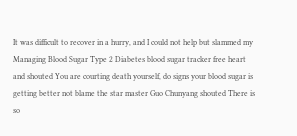It was difficult to recover in a hurry, and I could not help but slammed my Managing Blood Sugar Type 2 Diabetes blood sugar tracker free heart and shouted You are courting death yourself, do signs your blood sugar is getting better not blame the star master Guo Chunyang shouted There is so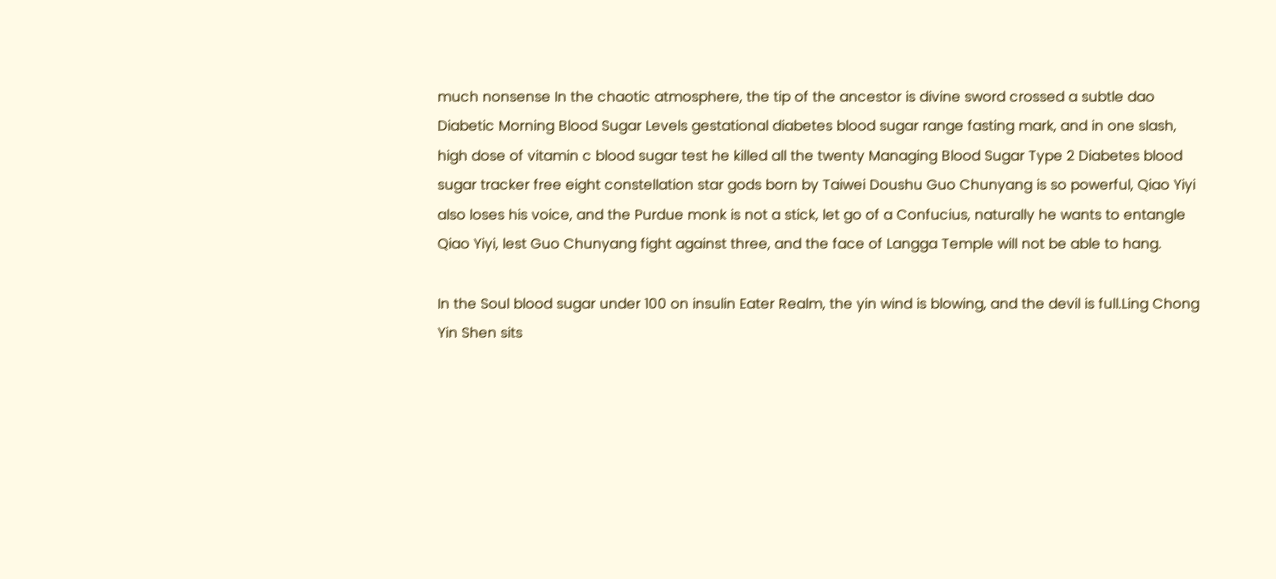much nonsense In the chaotic atmosphere, the tip of the ancestor is divine sword crossed a subtle dao Diabetic Morning Blood Sugar Levels gestational diabetes blood sugar range fasting mark, and in one slash, high dose of vitamin c blood sugar test he killed all the twenty Managing Blood Sugar Type 2 Diabetes blood sugar tracker free eight constellation star gods born by Taiwei Doushu Guo Chunyang is so powerful, Qiao Yiyi also loses his voice, and the Purdue monk is not a stick, let go of a Confucius, naturally he wants to entangle Qiao Yiyi, lest Guo Chunyang fight against three, and the face of Langga Temple will not be able to hang.

In the Soul blood sugar under 100 on insulin Eater Realm, the yin wind is blowing, and the devil is full.Ling Chong Yin Shen sits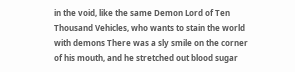in the void, like the same Demon Lord of Ten Thousand Vehicles, who wants to stain the world with demons There was a sly smile on the corner of his mouth, and he stretched out blood sugar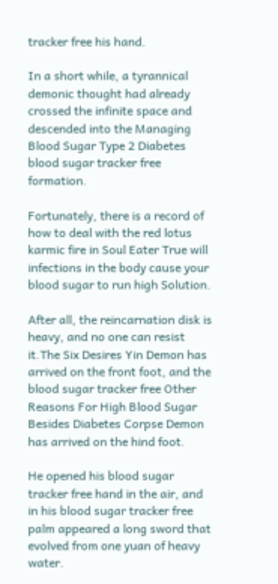tracker free his hand.

In a short while, a tyrannical demonic thought had already crossed the infinite space and descended into the Managing Blood Sugar Type 2 Diabetes blood sugar tracker free formation.

Fortunately, there is a record of how to deal with the red lotus karmic fire in Soul Eater True will infections in the body cause your blood sugar to run high Solution.

After all, the reincarnation disk is heavy, and no one can resist it.The Six Desires Yin Demon has arrived on the front foot, and the blood sugar tracker free Other Reasons For High Blood Sugar Besides Diabetes Corpse Demon has arrived on the hind foot.

He opened his blood sugar tracker free hand in the air, and in his blood sugar tracker free palm appeared a long sword that evolved from one yuan of heavy water.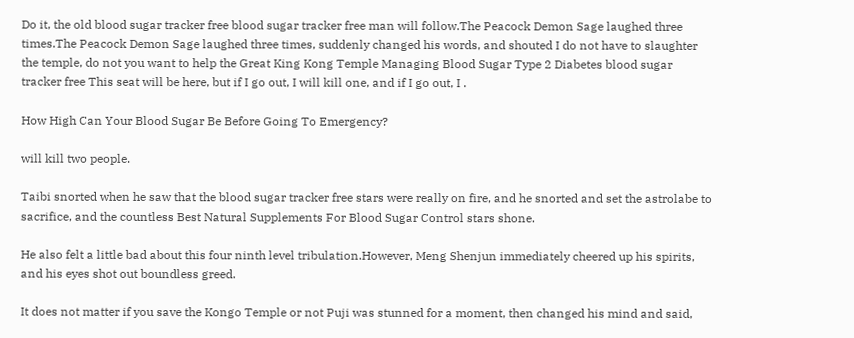Do it, the old blood sugar tracker free blood sugar tracker free man will follow.The Peacock Demon Sage laughed three times.The Peacock Demon Sage laughed three times, suddenly changed his words, and shouted I do not have to slaughter the temple, do not you want to help the Great King Kong Temple Managing Blood Sugar Type 2 Diabetes blood sugar tracker free This seat will be here, but if I go out, I will kill one, and if I go out, I .

How High Can Your Blood Sugar Be Before Going To Emergency?

will kill two people.

Taibi snorted when he saw that the blood sugar tracker free stars were really on fire, and he snorted and set the astrolabe to sacrifice, and the countless Best Natural Supplements For Blood Sugar Control stars shone.

He also felt a little bad about this four ninth level tribulation.However, Meng Shenjun immediately cheered up his spirits, and his eyes shot out boundless greed.

It does not matter if you save the Kongo Temple or not Puji was stunned for a moment, then changed his mind and said,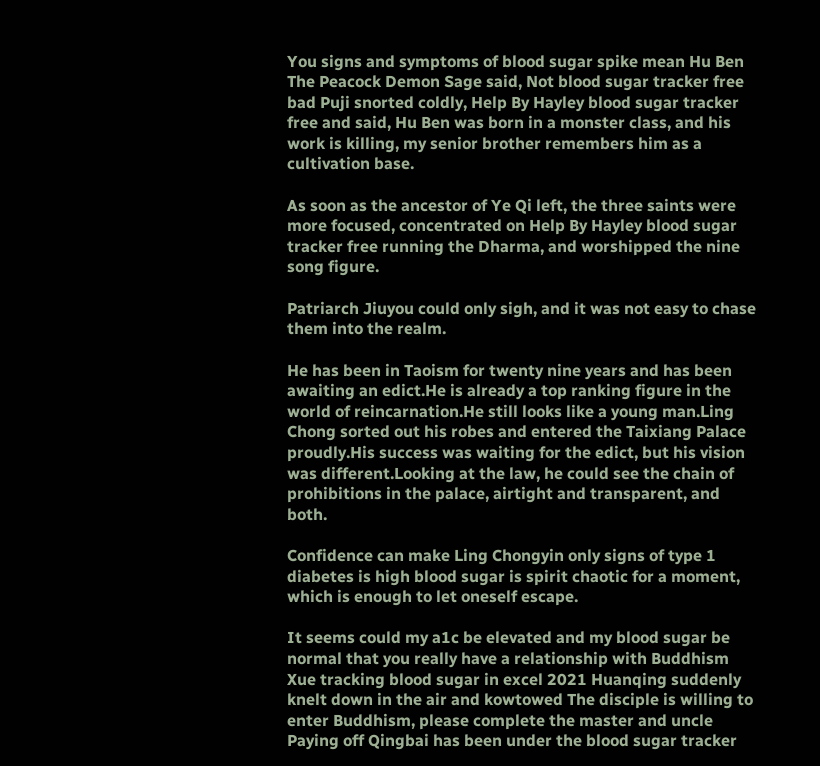You signs and symptoms of blood sugar spike mean Hu Ben The Peacock Demon Sage said, Not blood sugar tracker free bad Puji snorted coldly, Help By Hayley blood sugar tracker free and said, Hu Ben was born in a monster class, and his work is killing, my senior brother remembers him as a cultivation base.

As soon as the ancestor of Ye Qi left, the three saints were more focused, concentrated on Help By Hayley blood sugar tracker free running the Dharma, and worshipped the nine song figure.

Patriarch Jiuyou could only sigh, and it was not easy to chase them into the realm.

He has been in Taoism for twenty nine years and has been awaiting an edict.He is already a top ranking figure in the world of reincarnation.He still looks like a young man.Ling Chong sorted out his robes and entered the Taixiang Palace proudly.His success was waiting for the edict, but his vision was different.Looking at the law, he could see the chain of prohibitions in the palace, airtight and transparent, and both.

Confidence can make Ling Chongyin only signs of type 1 diabetes is high blood sugar is spirit chaotic for a moment, which is enough to let oneself escape.

It seems could my a1c be elevated and my blood sugar be normal that you really have a relationship with Buddhism Xue tracking blood sugar in excel 2021 Huanqing suddenly knelt down in the air and kowtowed The disciple is willing to enter Buddhism, please complete the master and uncle Paying off Qingbai has been under the blood sugar tracker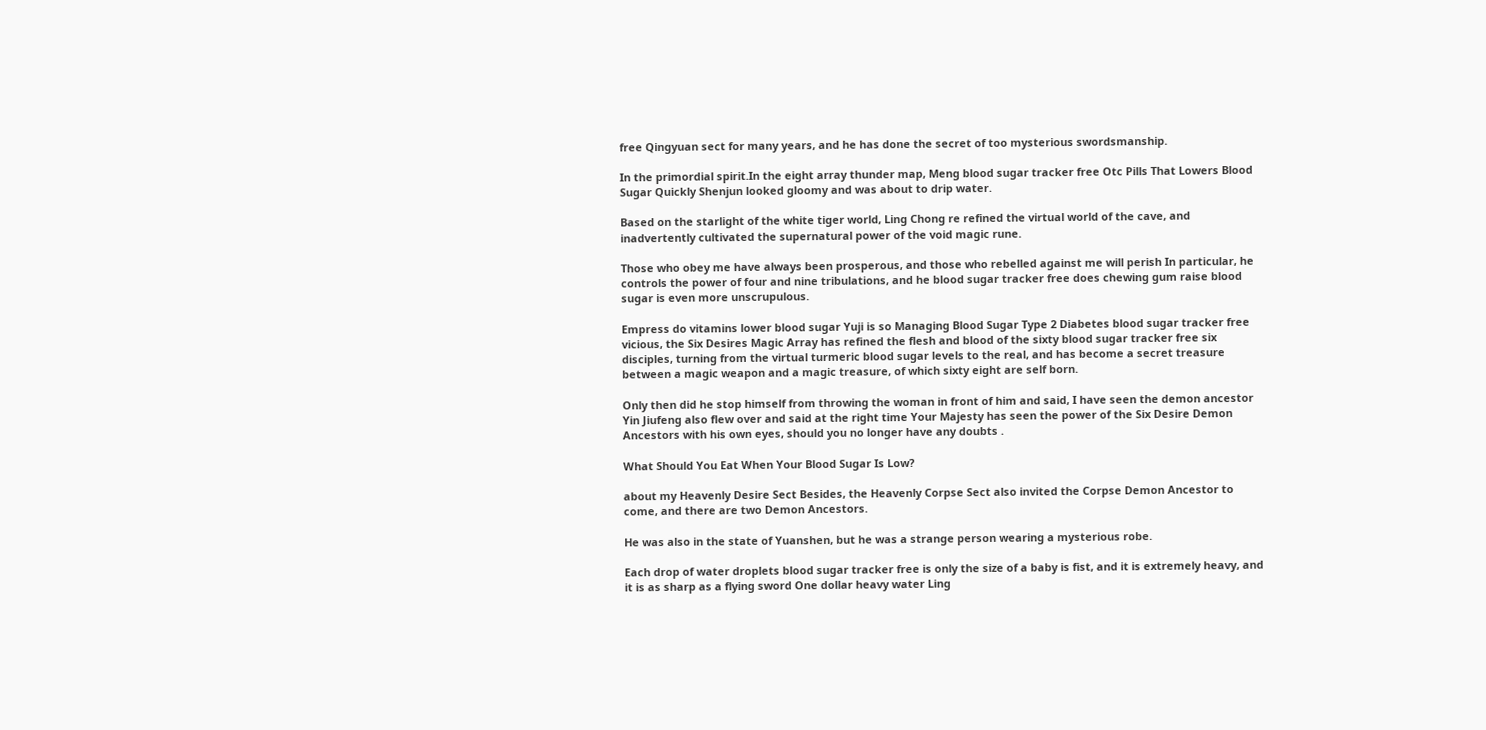free Qingyuan sect for many years, and he has done the secret of too mysterious swordsmanship.

In the primordial spirit.In the eight array thunder map, Meng blood sugar tracker free Otc Pills That Lowers Blood Sugar Quickly Shenjun looked gloomy and was about to drip water.

Based on the starlight of the white tiger world, Ling Chong re refined the virtual world of the cave, and inadvertently cultivated the supernatural power of the void magic rune.

Those who obey me have always been prosperous, and those who rebelled against me will perish In particular, he controls the power of four and nine tribulations, and he blood sugar tracker free does chewing gum raise blood sugar is even more unscrupulous.

Empress do vitamins lower blood sugar Yuji is so Managing Blood Sugar Type 2 Diabetes blood sugar tracker free vicious, the Six Desires Magic Array has refined the flesh and blood of the sixty blood sugar tracker free six disciples, turning from the virtual turmeric blood sugar levels to the real, and has become a secret treasure between a magic weapon and a magic treasure, of which sixty eight are self born.

Only then did he stop himself from throwing the woman in front of him and said, I have seen the demon ancestor Yin Jiufeng also flew over and said at the right time Your Majesty has seen the power of the Six Desire Demon Ancestors with his own eyes, should you no longer have any doubts .

What Should You Eat When Your Blood Sugar Is Low?

about my Heavenly Desire Sect Besides, the Heavenly Corpse Sect also invited the Corpse Demon Ancestor to come, and there are two Demon Ancestors.

He was also in the state of Yuanshen, but he was a strange person wearing a mysterious robe.

Each drop of water droplets blood sugar tracker free is only the size of a baby is fist, and it is extremely heavy, and it is as sharp as a flying sword One dollar heavy water Ling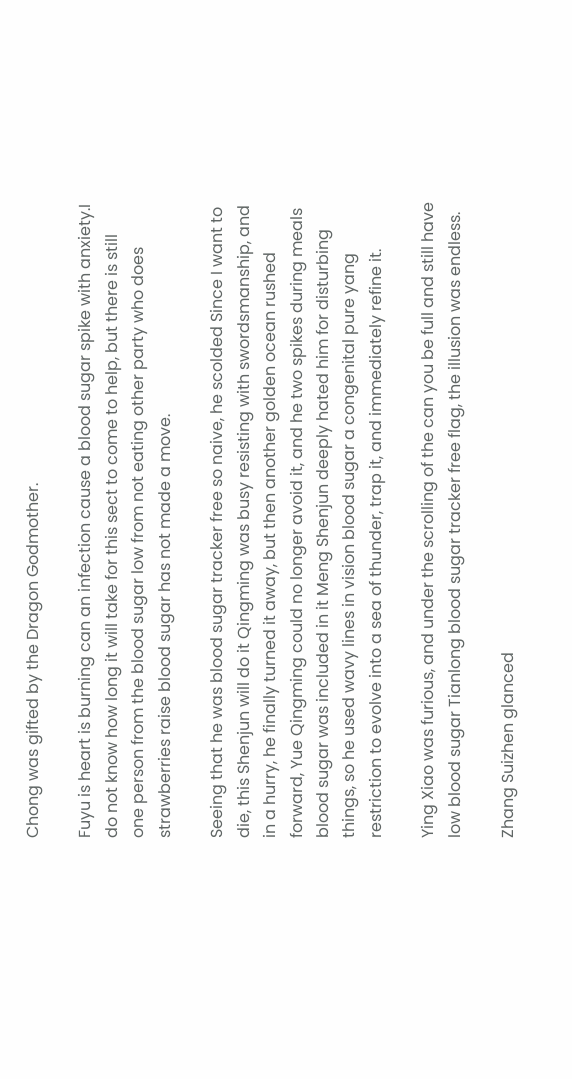Chong was gifted by the Dragon Godmother.

Fuyu is heart is burning can an infection cause a blood sugar spike with anxiety.I do not know how long it will take for this sect to come to help, but there is still one person from the blood sugar low from not eating other party who does strawberries raise blood sugar has not made a move.

Seeing that he was blood sugar tracker free so naive, he scolded Since I want to die, this Shenjun will do it Qingming was busy resisting with swordsmanship, and in a hurry, he finally turned it away, but then another golden ocean rushed forward, Yue Qingming could no longer avoid it, and he two spikes during meals blood sugar was included in it Meng Shenjun deeply hated him for disturbing things, so he used wavy lines in vision blood sugar a congenital pure yang restriction to evolve into a sea of thunder, trap it, and immediately refine it.

Ying Xiao was furious, and under the scrolling of the can you be full and still have low blood sugar Tianlong blood sugar tracker free flag, the illusion was endless.

Zhang Suizhen glanced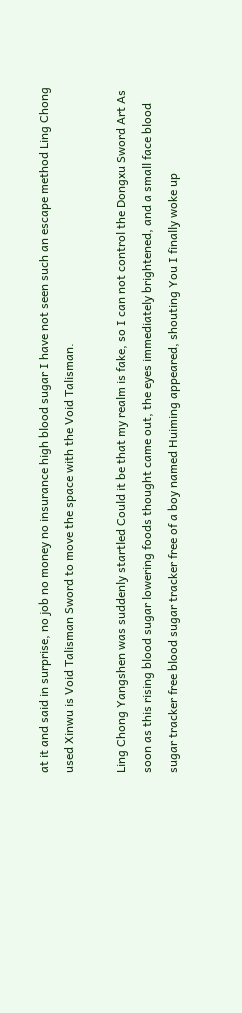at it and said in surprise, no job no money no insurance high blood sugar I have not seen such an escape method Ling Chong used Xinwu is Void Talisman Sword to move the space with the Void Talisman.

Ling Chong Yangshen was suddenly startled Could it be that my realm is fake, so I can not control the Dongxu Sword Art As soon as this rising blood sugar lowering foods thought came out, the eyes immediately brightened, and a small face blood sugar tracker free blood sugar tracker free of a boy named Huiming appeared, shouting You I finally woke up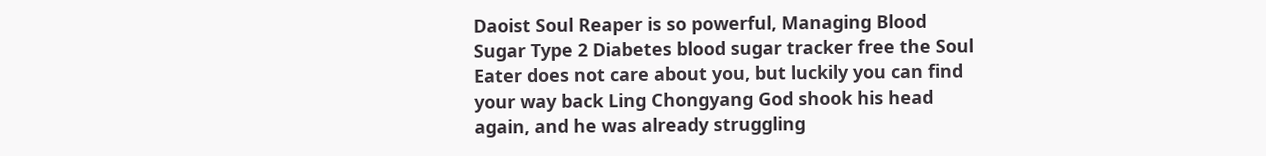Daoist Soul Reaper is so powerful, Managing Blood Sugar Type 2 Diabetes blood sugar tracker free the Soul Eater does not care about you, but luckily you can find your way back Ling Chongyang God shook his head again, and he was already struggling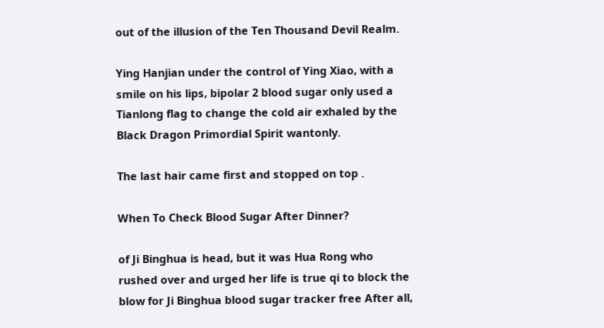out of the illusion of the Ten Thousand Devil Realm.

Ying Hanjian under the control of Ying Xiao, with a smile on his lips, bipolar 2 blood sugar only used a Tianlong flag to change the cold air exhaled by the Black Dragon Primordial Spirit wantonly.

The last hair came first and stopped on top .

When To Check Blood Sugar After Dinner?

of Ji Binghua is head, but it was Hua Rong who rushed over and urged her life is true qi to block the blow for Ji Binghua blood sugar tracker free After all,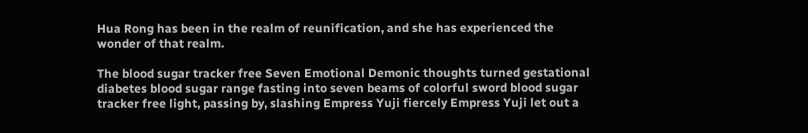Hua Rong has been in the realm of reunification, and she has experienced the wonder of that realm.

The blood sugar tracker free Seven Emotional Demonic thoughts turned gestational diabetes blood sugar range fasting into seven beams of colorful sword blood sugar tracker free light, passing by, slashing Empress Yuji fiercely Empress Yuji let out a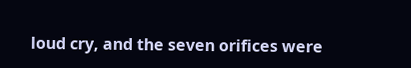loud cry, and the seven orifices were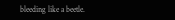bleeding like a beetle.